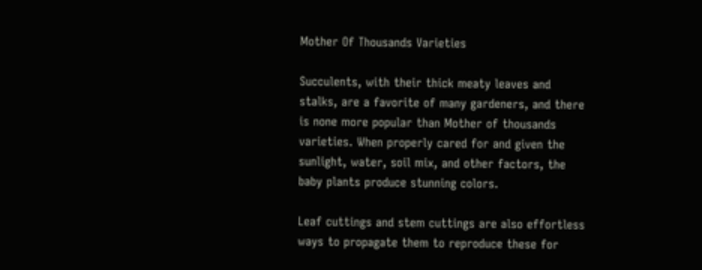Mother Of Thousands Varieties

Succulents, with their thick meaty leaves and stalks, are a favorite of many gardeners, and there is none more popular than Mother of thousands varieties. When properly cared for and given the sunlight, water, soil mix, and other factors, the baby plants produce stunning colors.

Leaf cuttings and stem cuttings are also effortless ways to propagate them to reproduce these for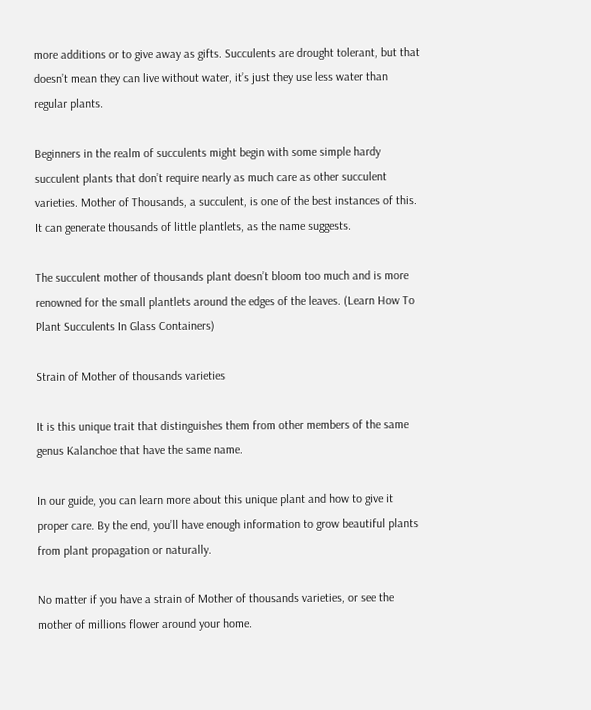more additions or to give away as gifts. Succulents are drought tolerant, but that doesn’t mean they can live without water, it’s just they use less water than regular plants.

Beginners in the realm of succulents might begin with some simple hardy succulent plants that don’t require nearly as much care as other succulent varieties. Mother of Thousands, a succulent, is one of the best instances of this. It can generate thousands of little plantlets, as the name suggests.

The succulent mother of thousands plant doesn’t bloom too much and is more renowned for the small plantlets around the edges of the leaves. (Learn How To Plant Succulents In Glass Containers)

Strain of Mother of thousands varieties

It is this unique trait that distinguishes them from other members of the same genus Kalanchoe that have the same name.

In our guide, you can learn more about this unique plant and how to give it proper care. By the end, you’ll have enough information to grow beautiful plants from plant propagation or naturally.

No matter if you have a strain of Mother of thousands varieties, or see the mother of millions flower around your home.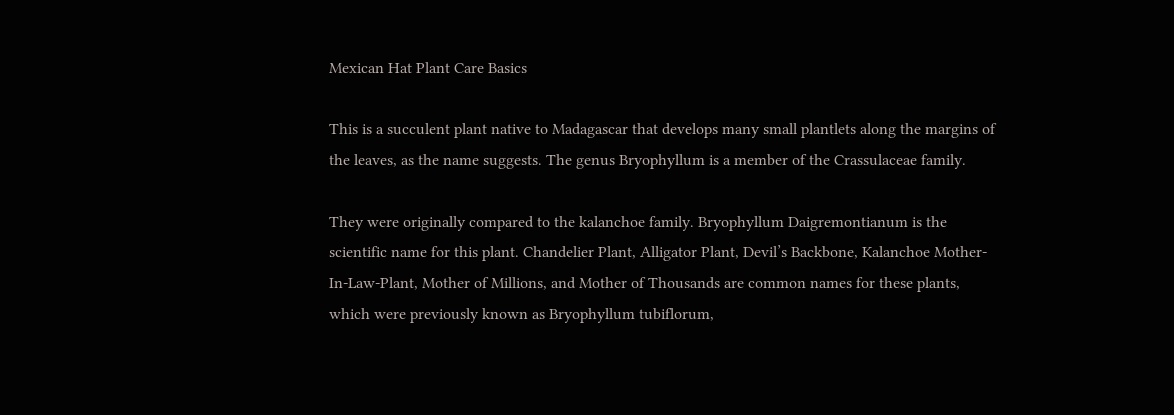Mexican Hat Plant Care Basics

This is a succulent plant native to Madagascar that develops many small plantlets along the margins of the leaves, as the name suggests. The genus Bryophyllum is a member of the Crassulaceae family.

They were originally compared to the kalanchoe family. Bryophyllum Daigremontianum is the scientific name for this plant. Chandelier Plant, Alligator Plant, Devil’s Backbone, Kalanchoe Mother-In-Law-Plant, Mother of Millions, and Mother of Thousands are common names for these plants, which were previously known as Bryophyllum tubiflorum,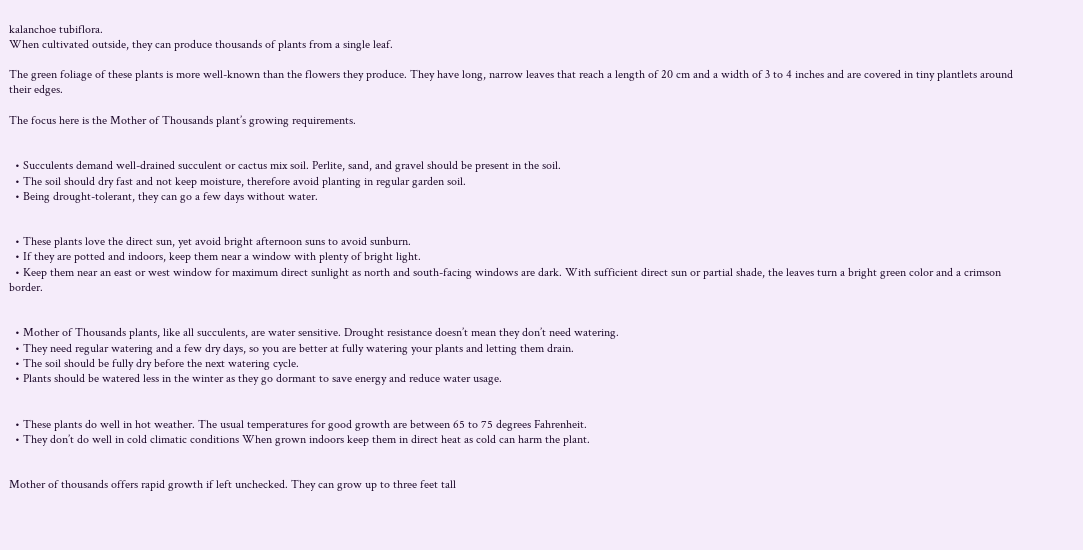kalanchoe tubiflora.
When cultivated outside, they can produce thousands of plants from a single leaf.

The green foliage of these plants is more well-known than the flowers they produce. They have long, narrow leaves that reach a length of 20 cm and a width of 3 to 4 inches and are covered in tiny plantlets around their edges.

The focus here is the Mother of Thousands plant’s growing requirements.


  • Succulents demand well-drained succulent or cactus mix soil. Perlite, sand, and gravel should be present in the soil.
  • The soil should dry fast and not keep moisture, therefore avoid planting in regular garden soil.
  • Being drought-tolerant, they can go a few days without water.


  • These plants love the direct sun, yet avoid bright afternoon suns to avoid sunburn.
  • If they are potted and indoors, keep them near a window with plenty of bright light.
  • Keep them near an east or west window for maximum direct sunlight as north and south-facing windows are dark. With sufficient direct sun or partial shade, the leaves turn a bright green color and a crimson border.


  • Mother of Thousands plants, like all succulents, are water sensitive. Drought resistance doesn’t mean they don’t need watering.
  • They need regular watering and a few dry days, so you are better at fully watering your plants and letting them drain.
  • The soil should be fully dry before the next watering cycle.
  • Plants should be watered less in the winter as they go dormant to save energy and reduce water usage.


  • These plants do well in hot weather. The usual temperatures for good growth are between 65 to 75 degrees Fahrenheit.
  • They don’t do well in cold climatic conditions When grown indoors keep them in direct heat as cold can harm the plant.


Mother of thousands offers rapid growth if left unchecked. They can grow up to three feet tall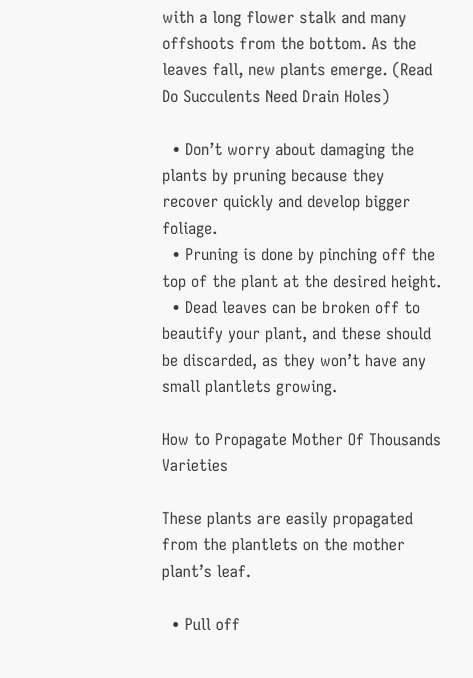with a long flower stalk and many offshoots from the bottom. As the leaves fall, new plants emerge. (Read Do Succulents Need Drain Holes)

  • Don’t worry about damaging the plants by pruning because they recover quickly and develop bigger foliage.
  • Pruning is done by pinching off the top of the plant at the desired height.
  • Dead leaves can be broken off to beautify your plant, and these should be discarded, as they won’t have any small plantlets growing.

How to Propagate Mother Of Thousands Varieties

These plants are easily propagated from the plantlets on the mother plant’s leaf.

  • Pull off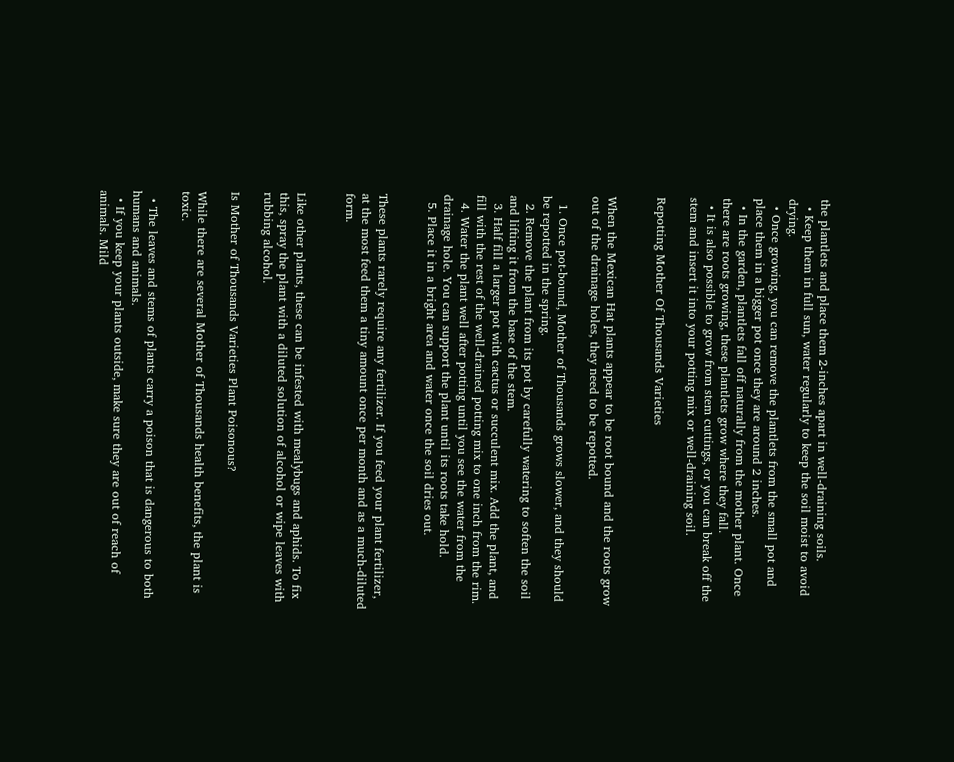the plantlets and place them 2-inches apart in well-draining soils.
  • Keep them in full sun, water regularly to keep the soil moist to avoid drying.
  • Once growing, you can remove the plantlets from the small pot and place them in a bigger pot once they are around 2 inches.
  • In the garden, plantlets fall off naturally from the mother plant. Once there are roots growing, these plantlets grow where they fall.
  • It is also possible to grow from stem cuttings, or you can break off the stem and insert it into your potting mix or well-draining soil.

Repotting Mother Of Thousands Varieties


When the Mexican Hat plants appear to be root bound and the roots grow out of the drainage holes, they need to be repotted.

  1. Once pot-bound, Mother of Thousands grows slower, and they should be repotted in the spring.
  2. Remove the plant from its pot by carefully watering to soften the soil and lifting it from the base of the stem.
  3. Half fill a larger pot with cactus or succulent mix. Add the plant, and fill with the rest of the well-drained potting mix to one inch from the rim.
  4. Water the plant well after potting until you see the water from the drainage hole. You can support the plant until its roots take hold.
  5. Place it in a bright area and water once the soil dries out.


These plants rarely require any fertilizer. If you feed your plant fertilizer, at the most feed them a tiny amount once per month and as a much-diluted form.


Like other plants, these can be infested with mealybugs and aphids. To fix this, spray the plant with a diluted solution of alcohol or wipe leaves with rubbing alcohol.

Is Mother of Thousands Varieties Plant Poisonous?

While there are several Mother of Thousands health benefits, the plant is toxic.

  • The leaves and stems of plants carry a poison that is dangerous to both humans and animals.
  • If you keep your plants outside, make sure they are out of reach of animals. Mild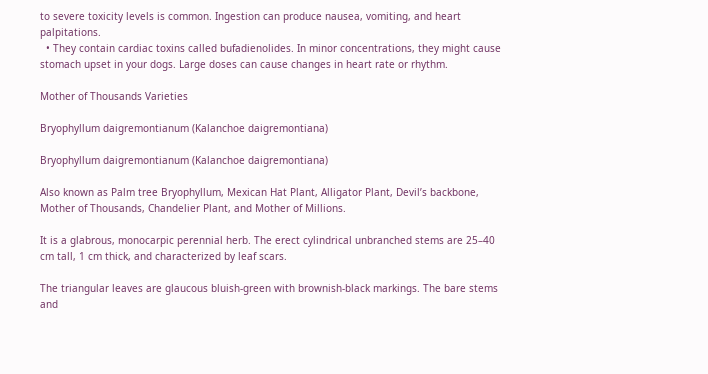to severe toxicity levels is common. Ingestion can produce nausea, vomiting, and heart palpitations.
  • They contain cardiac toxins called bufadienolides. In minor concentrations, they might cause stomach upset in your dogs. Large doses can cause changes in heart rate or rhythm.

Mother of Thousands Varieties

Bryophyllum daigremontianum (Kalanchoe daigremontiana)

Bryophyllum daigremontianum (Kalanchoe daigremontiana)

Also known as Palm tree Bryophyllum, Mexican Hat Plant, Alligator Plant, Devil’s backbone, Mother of Thousands, Chandelier Plant, and Mother of Millions.

It is a glabrous, monocarpic perennial herb. The erect cylindrical unbranched stems are 25–40 cm tall, 1 cm thick, and characterized by leaf scars.

The triangular leaves are glaucous bluish-green with brownish-black markings. The bare stems and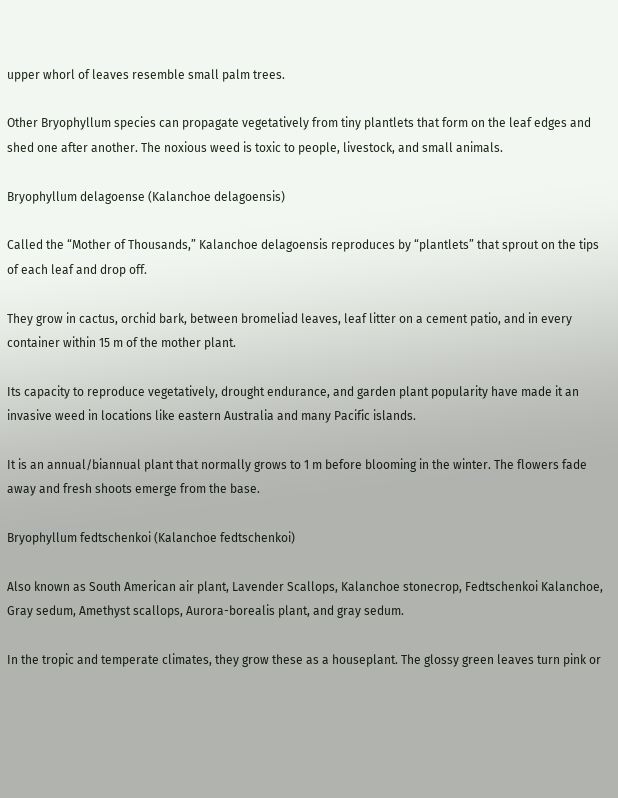upper whorl of leaves resemble small palm trees.

Other Bryophyllum species can propagate vegetatively from tiny plantlets that form on the leaf edges and shed one after another. The noxious weed is toxic to people, livestock, and small animals.

Bryophyllum delagoense (Kalanchoe delagoensis)

Called the “Mother of Thousands,” Kalanchoe delagoensis reproduces by “plantlets” that sprout on the tips of each leaf and drop off.

They grow in cactus, orchid bark, between bromeliad leaves, leaf litter on a cement patio, and in every container within 15 m of the mother plant.

Its capacity to reproduce vegetatively, drought endurance, and garden plant popularity have made it an invasive weed in locations like eastern Australia and many Pacific islands.

It is an annual/biannual plant that normally grows to 1 m before blooming in the winter. The flowers fade away and fresh shoots emerge from the base.

Bryophyllum fedtschenkoi (Kalanchoe fedtschenkoi)

Also known as South American air plant, Lavender Scallops, Kalanchoe stonecrop, Fedtschenkoi Kalanchoe, Gray sedum, Amethyst scallops, Aurora-borealis plant, and gray sedum.

In the tropic and temperate climates, they grow these as a houseplant. The glossy green leaves turn pink or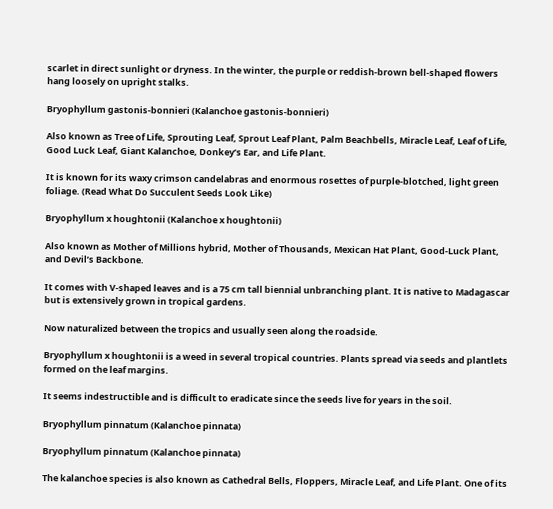scarlet in direct sunlight or dryness. In the winter, the purple or reddish-brown bell-shaped flowers hang loosely on upright stalks.

Bryophyllum gastonis-bonnieri (Kalanchoe gastonis-bonnieri)

Also known as Tree of Life, Sprouting Leaf, Sprout Leaf Plant, Palm Beachbells, Miracle Leaf, Leaf of Life, Good Luck Leaf, Giant Kalanchoe, Donkey’s Ear, and Life Plant.

It is known for its waxy crimson candelabras and enormous rosettes of purple-blotched, light green foliage. (Read What Do Succulent Seeds Look Like)

Bryophyllum х houghtonii (Kalanchoe х houghtonii)

Also known as Mother of Millions hybrid, Mother of Thousands, Mexican Hat Plant, Good-Luck Plant, and Devil’s Backbone.

It comes with V-shaped leaves and is a 75 cm tall biennial unbranching plant. It is native to Madagascar but is extensively grown in tropical gardens.

Now naturalized between the tropics and usually seen along the roadside.

Bryophyllum x houghtonii is a weed in several tropical countries. Plants spread via seeds and plantlets formed on the leaf margins.

It seems indestructible and is difficult to eradicate since the seeds live for years in the soil.

Bryophyllum pinnatum (Kalanchoe pinnata)

Bryophyllum pinnatum (Kalanchoe pinnata)

The kalanchoe species is also known as Cathedral Bells, Floppers, Miracle Leaf, and Life Plant. One of its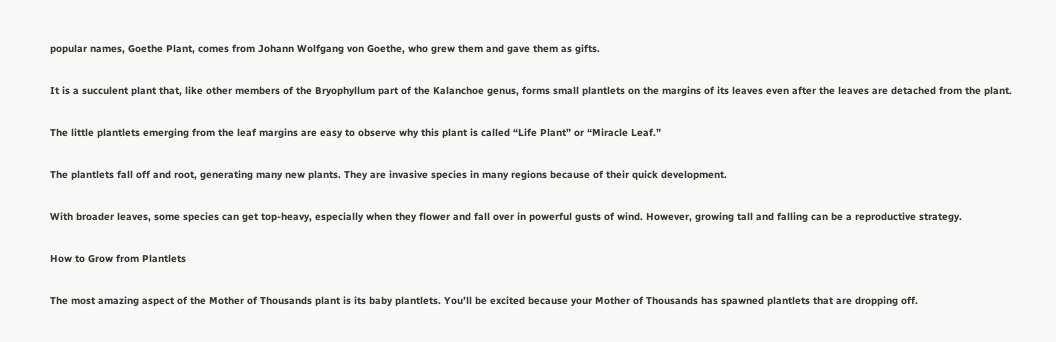popular names, Goethe Plant, comes from Johann Wolfgang von Goethe, who grew them and gave them as gifts.

It is a succulent plant that, like other members of the Bryophyllum part of the Kalanchoe genus, forms small plantlets on the margins of its leaves even after the leaves are detached from the plant.

The little plantlets emerging from the leaf margins are easy to observe why this plant is called “Life Plant” or “Miracle Leaf.”

The plantlets fall off and root, generating many new plants. They are invasive species in many regions because of their quick development.

With broader leaves, some species can get top-heavy, especially when they flower and fall over in powerful gusts of wind. However, growing tall and falling can be a reproductive strategy.

How to Grow from Plantlets

The most amazing aspect of the Mother of Thousands plant is its baby plantlets. You’ll be excited because your Mother of Thousands has spawned plantlets that are dropping off.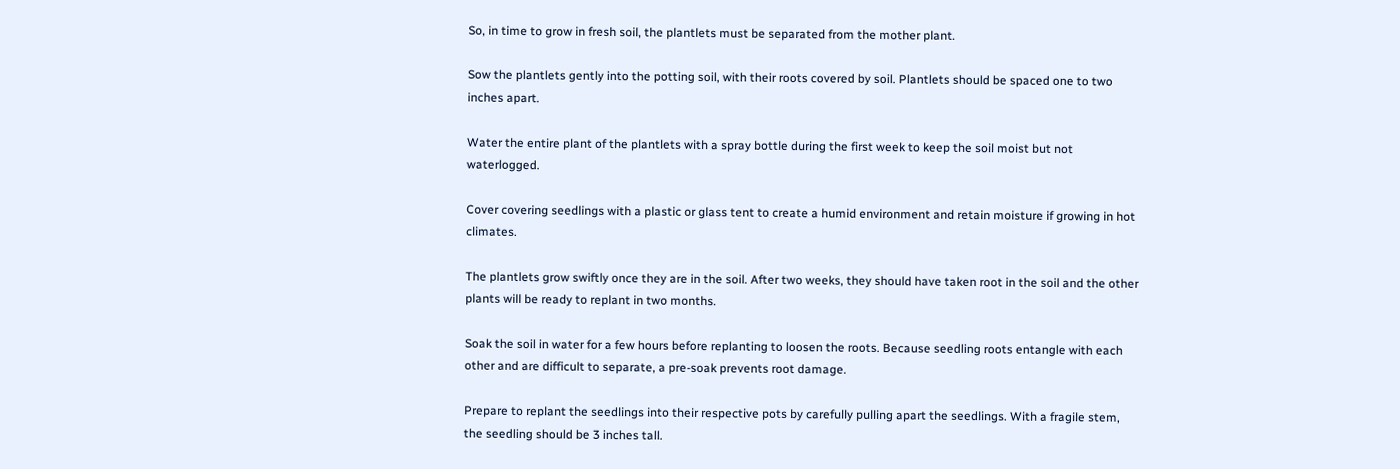So, in time to grow in fresh soil, the plantlets must be separated from the mother plant.

Sow the plantlets gently into the potting soil, with their roots covered by soil. Plantlets should be spaced one to two inches apart.

Water the entire plant of the plantlets with a spray bottle during the first week to keep the soil moist but not waterlogged.

Cover covering seedlings with a plastic or glass tent to create a humid environment and retain moisture if growing in hot climates.

The plantlets grow swiftly once they are in the soil. After two weeks, they should have taken root in the soil and the other plants will be ready to replant in two months.

Soak the soil in water for a few hours before replanting to loosen the roots. Because seedling roots entangle with each other and are difficult to separate, a pre-soak prevents root damage.

Prepare to replant the seedlings into their respective pots by carefully pulling apart the seedlings. With a fragile stem, the seedling should be 3 inches tall.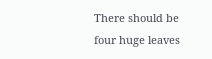There should be four huge leaves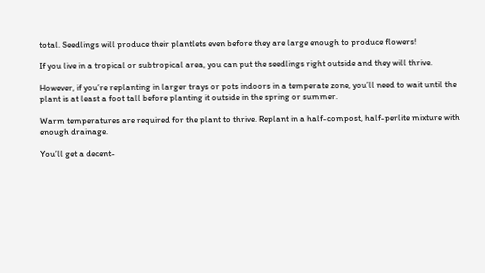total. Seedlings will produce their plantlets even before they are large enough to produce flowers!

If you live in a tropical or subtropical area, you can put the seedlings right outside and they will thrive.

However, if you’re replanting in larger trays or pots indoors in a temperate zone, you’ll need to wait until the plant is at least a foot tall before planting it outside in the spring or summer.

Warm temperatures are required for the plant to thrive. Replant in a half-compost, half-perlite mixture with enough drainage.

You’ll get a decent-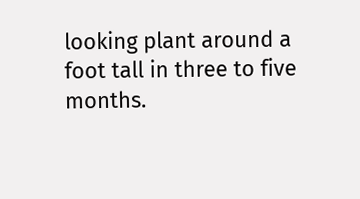looking plant around a foot tall in three to five months.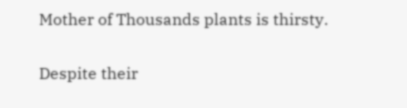Mother of Thousands plants is thirsty.

Despite their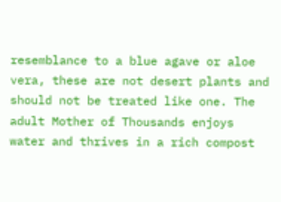resemblance to a blue agave or aloe vera, these are not desert plants and should not be treated like one. The adult Mother of Thousands enjoys water and thrives in a rich compost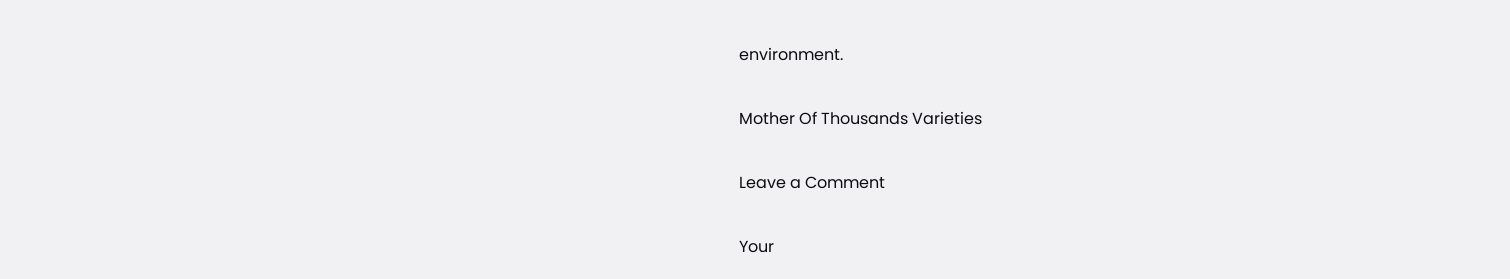environment.

Mother Of Thousands Varieties

Leave a Comment

Your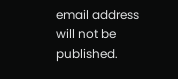email address will not be published.